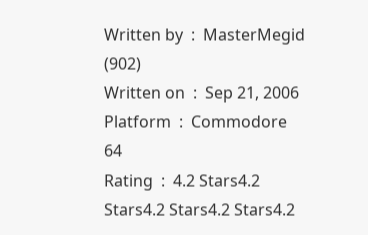Written by  :  MasterMegid (902)
Written on  :  Sep 21, 2006
Platform  :  Commodore 64
Rating  :  4.2 Stars4.2 Stars4.2 Stars4.2 Stars4.2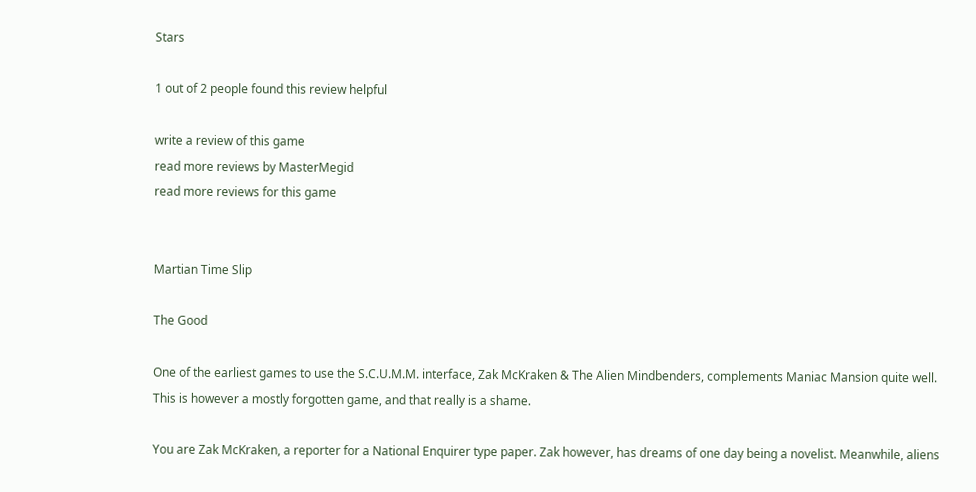Stars

1 out of 2 people found this review helpful

write a review of this game
read more reviews by MasterMegid
read more reviews for this game


Martian Time Slip

The Good

One of the earliest games to use the S.C.U.M.M. interface, Zak McKraken & The Alien Mindbenders, complements Maniac Mansion quite well. This is however a mostly forgotten game, and that really is a shame.

You are Zak McKraken, a reporter for a National Enquirer type paper. Zak however, has dreams of one day being a novelist. Meanwhile, aliens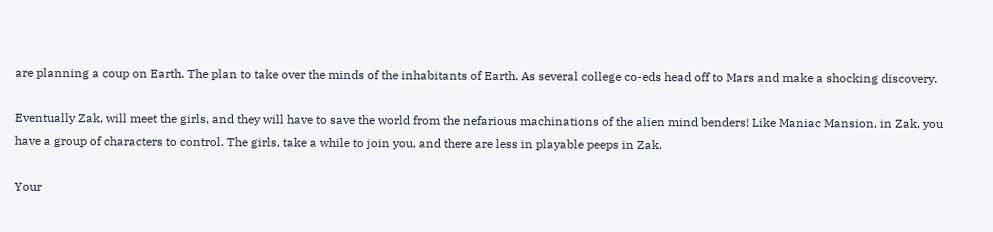are planning a coup on Earth. The plan to take over the minds of the inhabitants of Earth. As several college co-eds head off to Mars and make a shocking discovery.

Eventually Zak, will meet the girls, and they will have to save the world from the nefarious machinations of the alien mind benders! Like Maniac Mansion, in Zak, you have a group of characters to control. The girls, take a while to join you, and there are less in playable peeps in Zak.

Your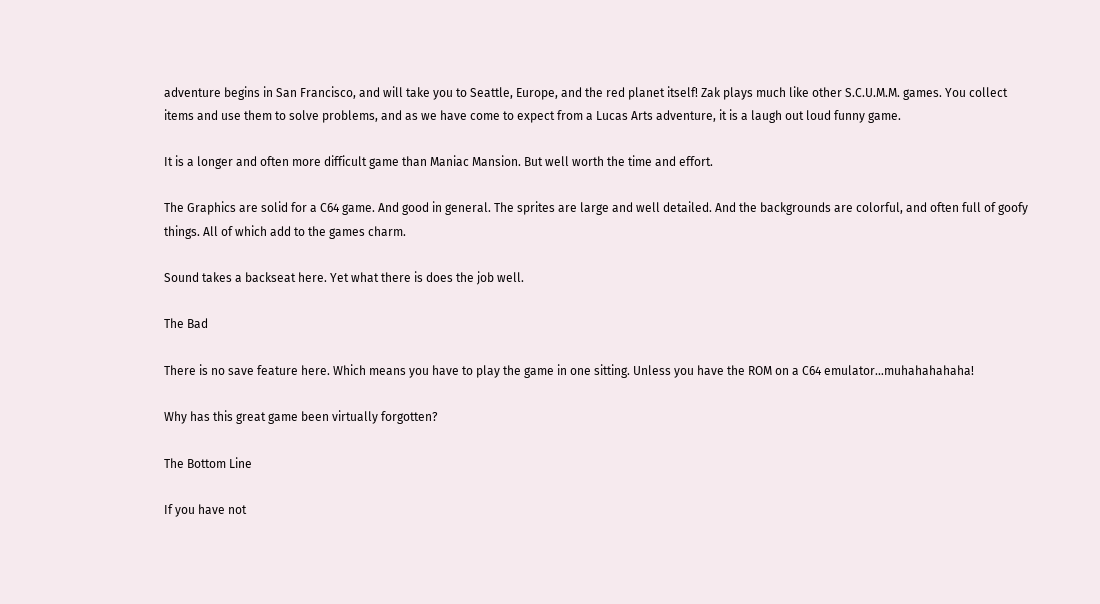adventure begins in San Francisco, and will take you to Seattle, Europe, and the red planet itself! Zak plays much like other S.C.U.M.M. games. You collect items and use them to solve problems, and as we have come to expect from a Lucas Arts adventure, it is a laugh out loud funny game.

It is a longer and often more difficult game than Maniac Mansion. But well worth the time and effort.

The Graphics are solid for a C64 game. And good in general. The sprites are large and well detailed. And the backgrounds are colorful, and often full of goofy things. All of which add to the games charm.

Sound takes a backseat here. Yet what there is does the job well.

The Bad

There is no save feature here. Which means you have to play the game in one sitting. Unless you have the ROM on a C64 emulator…muhahahahaha!

Why has this great game been virtually forgotten?

The Bottom Line

If you have not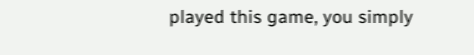played this game, you simply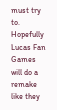must try to. Hopefully Lucas Fan Games will do a remake like they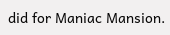did for Maniac Mansion.